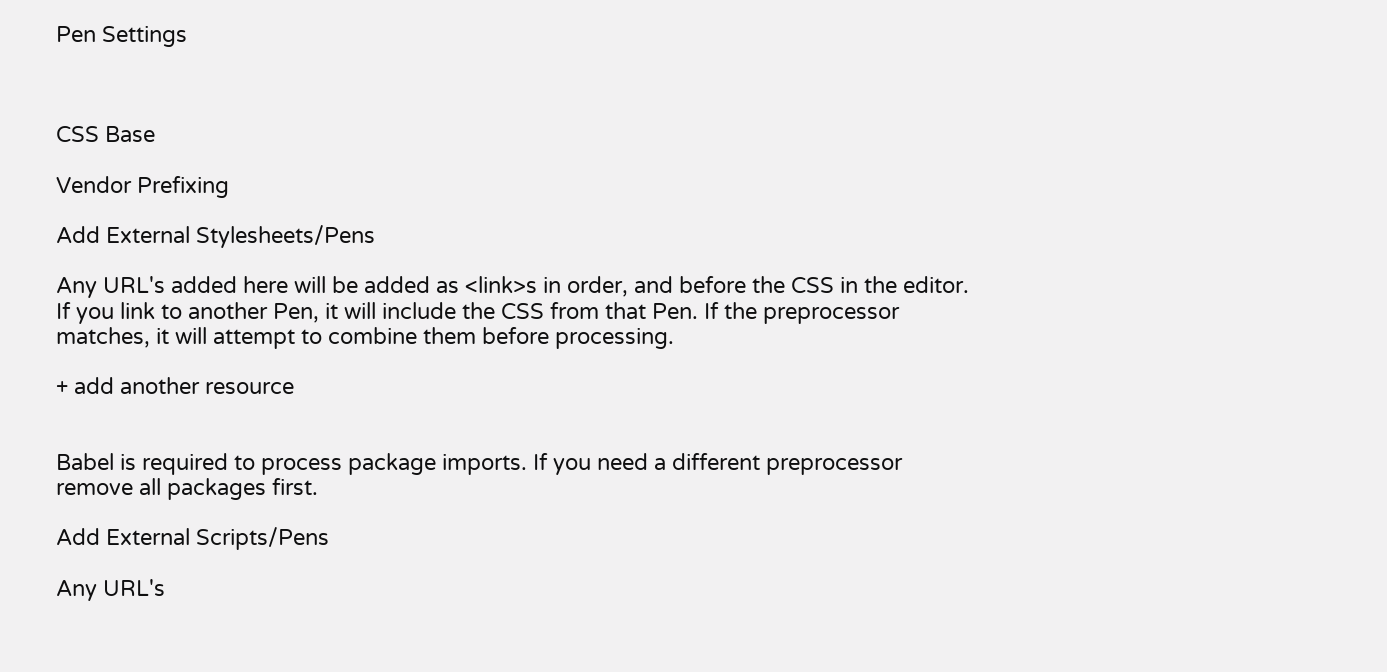Pen Settings



CSS Base

Vendor Prefixing

Add External Stylesheets/Pens

Any URL's added here will be added as <link>s in order, and before the CSS in the editor. If you link to another Pen, it will include the CSS from that Pen. If the preprocessor matches, it will attempt to combine them before processing.

+ add another resource


Babel is required to process package imports. If you need a different preprocessor remove all packages first.

Add External Scripts/Pens

Any URL's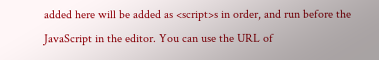added here will be added as <script>s in order, and run before the JavaScript in the editor. You can use the URL of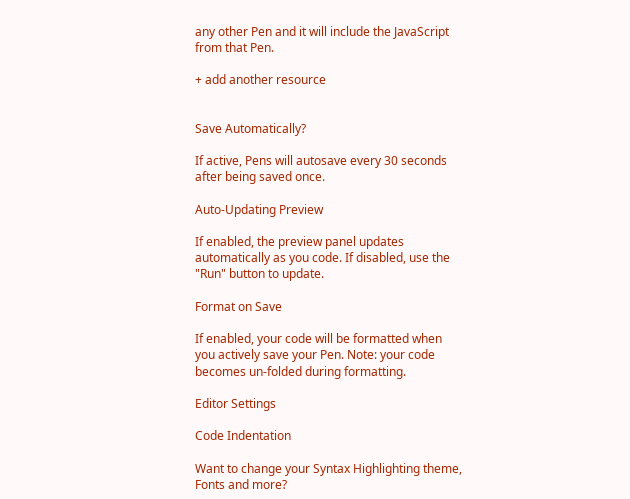any other Pen and it will include the JavaScript from that Pen.

+ add another resource


Save Automatically?

If active, Pens will autosave every 30 seconds after being saved once.

Auto-Updating Preview

If enabled, the preview panel updates automatically as you code. If disabled, use the "Run" button to update.

Format on Save

If enabled, your code will be formatted when you actively save your Pen. Note: your code becomes un-folded during formatting.

Editor Settings

Code Indentation

Want to change your Syntax Highlighting theme, Fonts and more?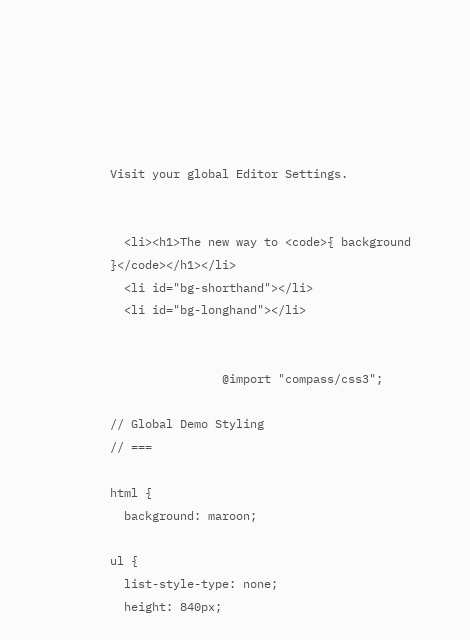Visit your global Editor Settings.


  <li><h1>The new way to <code>{ background }</code></h1></li>
  <li id="bg-shorthand"></li>
  <li id="bg-longhand"></li>


                @import "compass/css3";

// Global Demo Styling
// ===

html {
  background: maroon;

ul {
  list-style-type: none;
  height: 840px;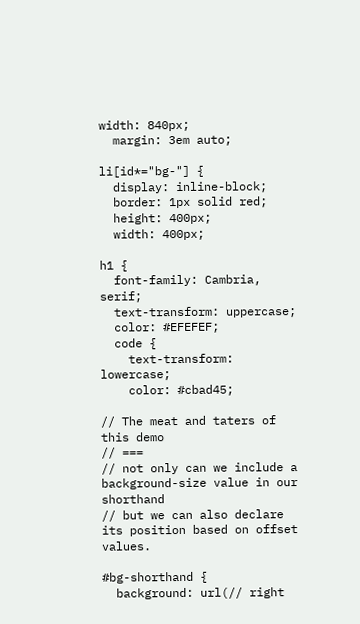width: 840px;
  margin: 3em auto;

li[id*="bg-"] {
  display: inline-block;
  border: 1px solid red;
  height: 400px;
  width: 400px;

h1 {
  font-family: Cambria, serif;
  text-transform: uppercase;
  color: #EFEFEF;
  code {
    text-transform: lowercase;
    color: #cbad45;

// The meat and taters of this demo
// ===
// not only can we include a background-size value in our shorthand
// but we can also declare its position based on offset values.

#bg-shorthand {
  background: url(// right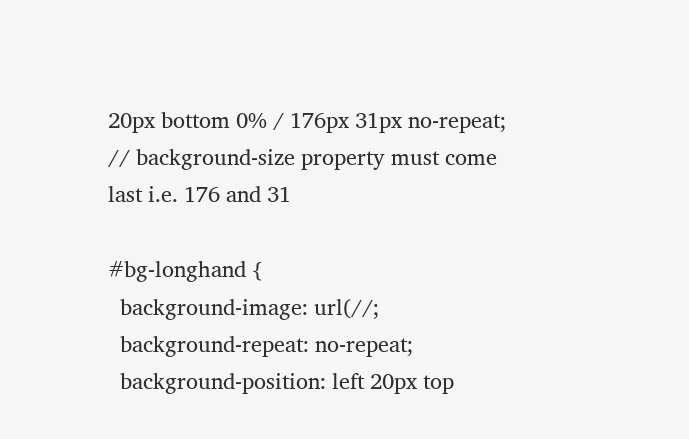20px bottom 0% / 176px 31px no-repeat; // background-size property must come last i.e. 176 and 31

#bg-longhand {
  background-image: url(//;
  background-repeat: no-repeat;
  background-position: left 20px top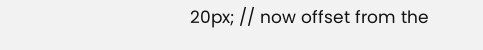20px; // now offset from the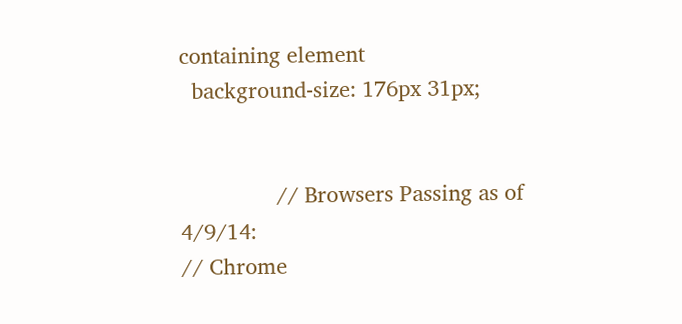containing element
  background-size: 176px 31px;


                // Browsers Passing as of 4/9/14:
// Chrome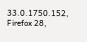33.0.1750.152, Firefox 28,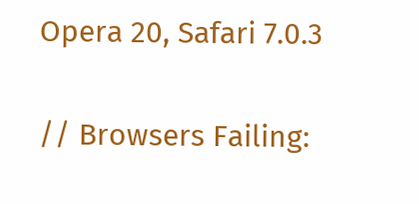Opera 20, Safari 7.0.3

// Browsers Failing: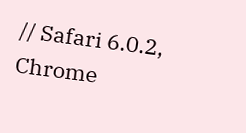// Safari 6.0.2, Chrome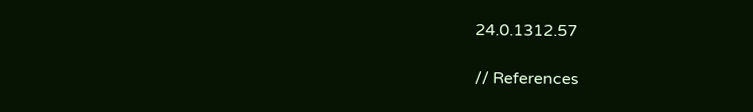24.0.1312.57

// References